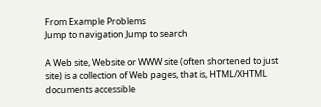From Example Problems
Jump to navigation Jump to search

A Web site, Website or WWW site (often shortened to just site) is a collection of Web pages, that is, HTML/XHTML documents accessible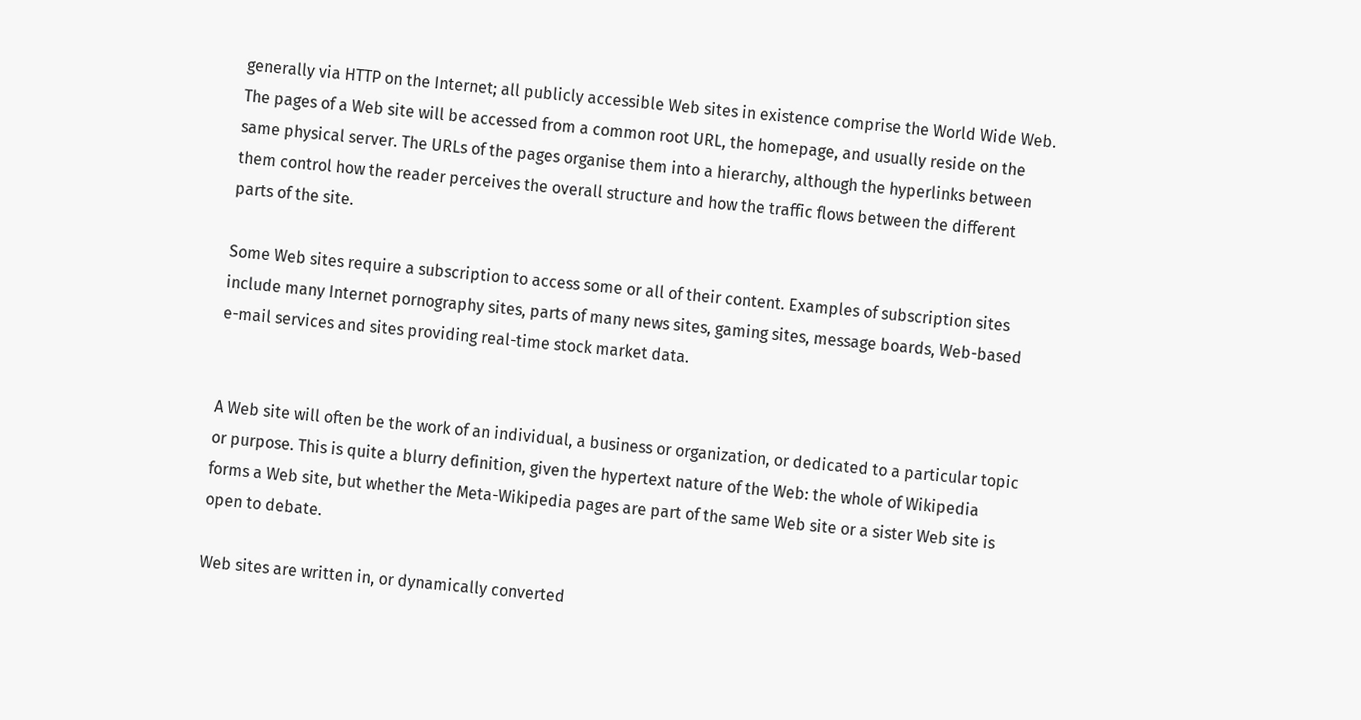generally via HTTP on the Internet; all publicly accessible Web sites in existence comprise the World Wide Web. The pages of a Web site will be accessed from a common root URL, the homepage, and usually reside on the same physical server. The URLs of the pages organise them into a hierarchy, although the hyperlinks between them control how the reader perceives the overall structure and how the traffic flows between the different parts of the site.

Some Web sites require a subscription to access some or all of their content. Examples of subscription sites include many Internet pornography sites, parts of many news sites, gaming sites, message boards, Web-based e-mail services and sites providing real-time stock market data.


A Web site will often be the work of an individual, a business or organization, or dedicated to a particular topic or purpose. This is quite a blurry definition, given the hypertext nature of the Web: the whole of Wikipedia forms a Web site, but whether the Meta-Wikipedia pages are part of the same Web site or a sister Web site is open to debate.

Web sites are written in, or dynamically converted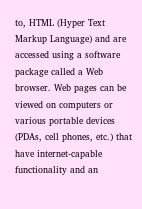to, HTML (Hyper Text Markup Language) and are accessed using a software package called a Web browser. Web pages can be viewed on computers or various portable devices (PDAs, cell phones, etc.) that have internet-capable functionality and an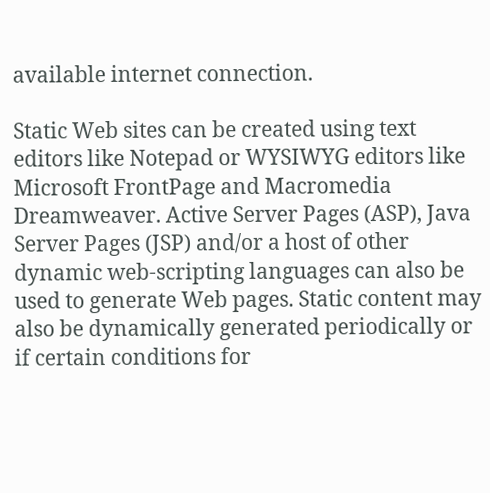available internet connection.

Static Web sites can be created using text editors like Notepad or WYSIWYG editors like Microsoft FrontPage and Macromedia Dreamweaver. Active Server Pages (ASP), Java Server Pages (JSP) and/or a host of other dynamic web-scripting languages can also be used to generate Web pages. Static content may also be dynamically generated periodically or if certain conditions for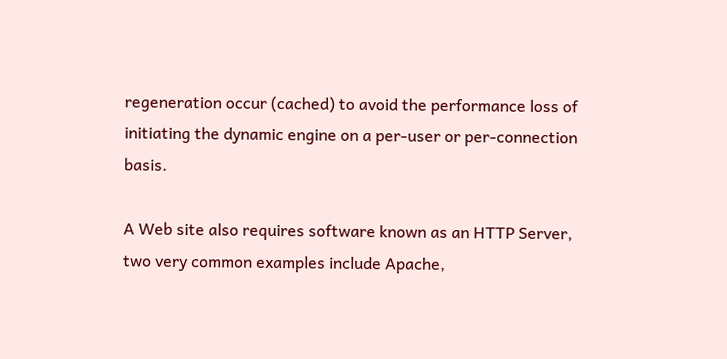regeneration occur (cached) to avoid the performance loss of initiating the dynamic engine on a per-user or per-connection basis.

A Web site also requires software known as an HTTP Server, two very common examples include Apache,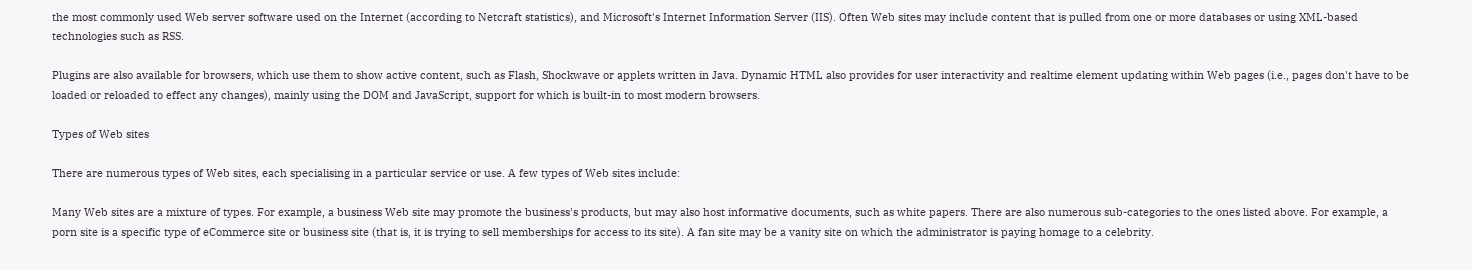the most commonly used Web server software used on the Internet (according to Netcraft statistics), and Microsoft's Internet Information Server (IIS). Often Web sites may include content that is pulled from one or more databases or using XML-based technologies such as RSS.

Plugins are also available for browsers, which use them to show active content, such as Flash, Shockwave or applets written in Java. Dynamic HTML also provides for user interactivity and realtime element updating within Web pages (i.e., pages don't have to be loaded or reloaded to effect any changes), mainly using the DOM and JavaScript, support for which is built-in to most modern browsers.

Types of Web sites

There are numerous types of Web sites, each specialising in a particular service or use. A few types of Web sites include:

Many Web sites are a mixture of types. For example, a business Web site may promote the business's products, but may also host informative documents, such as white papers. There are also numerous sub-categories to the ones listed above. For example, a porn site is a specific type of eCommerce site or business site (that is, it is trying to sell memberships for access to its site). A fan site may be a vanity site on which the administrator is paying homage to a celebrity.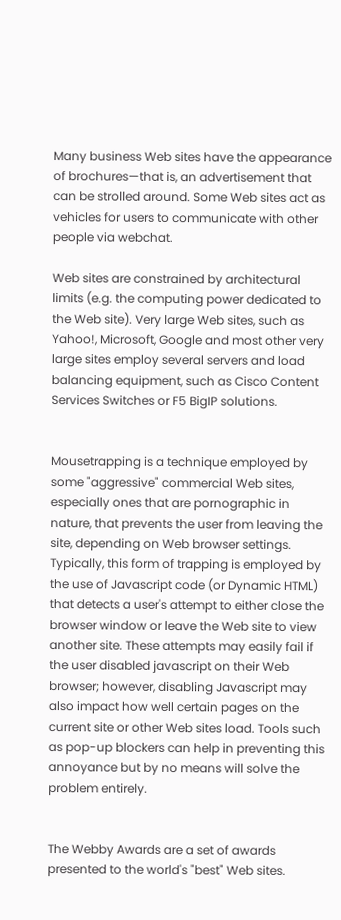Many business Web sites have the appearance of brochures—that is, an advertisement that can be strolled around. Some Web sites act as vehicles for users to communicate with other people via webchat.

Web sites are constrained by architectural limits (e.g. the computing power dedicated to the Web site). Very large Web sites, such as Yahoo!, Microsoft, Google and most other very large sites employ several servers and load balancing equipment, such as Cisco Content Services Switches or F5 BigIP solutions.


Mousetrapping is a technique employed by some "aggressive" commercial Web sites, especially ones that are pornographic in nature, that prevents the user from leaving the site, depending on Web browser settings. Typically, this form of trapping is employed by the use of Javascript code (or Dynamic HTML) that detects a user's attempt to either close the browser window or leave the Web site to view another site. These attempts may easily fail if the user disabled javascript on their Web browser; however, disabling Javascript may also impact how well certain pages on the current site or other Web sites load. Tools such as pop-up blockers can help in preventing this annoyance but by no means will solve the problem entirely.


The Webby Awards are a set of awards presented to the world's "best" Web sites.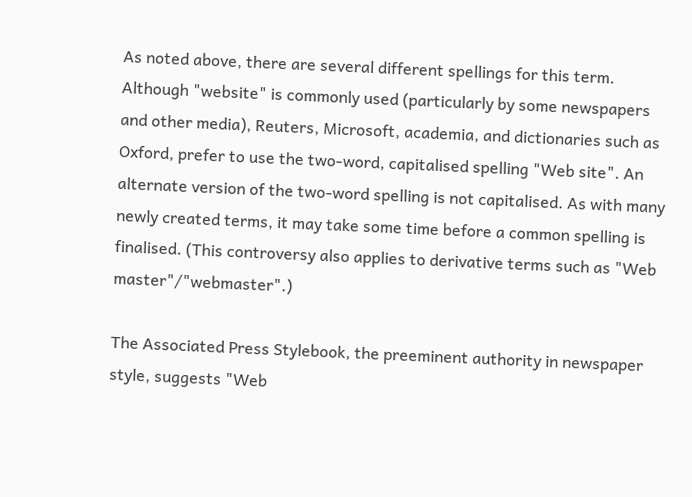As noted above, there are several different spellings for this term. Although "website" is commonly used (particularly by some newspapers and other media), Reuters, Microsoft, academia, and dictionaries such as Oxford, prefer to use the two-word, capitalised spelling "Web site". An alternate version of the two-word spelling is not capitalised. As with many newly created terms, it may take some time before a common spelling is finalised. (This controversy also applies to derivative terms such as "Web master"/"webmaster".)

The Associated Press Stylebook, the preeminent authority in newspaper style, suggests "Web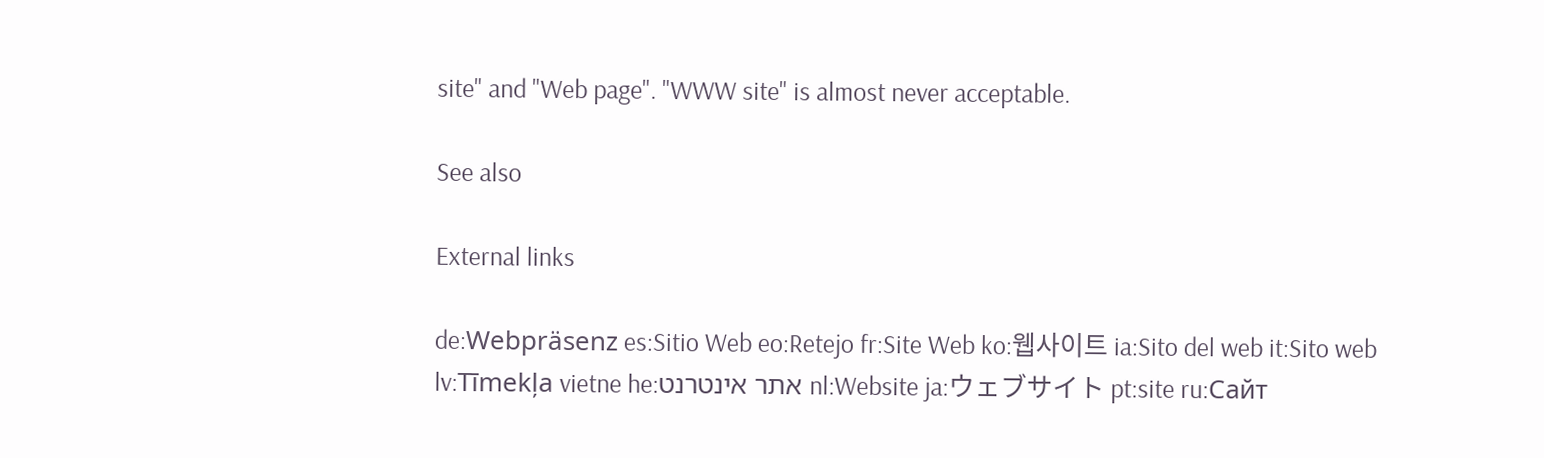site" and "Web page". "WWW site" is almost never acceptable.

See also

External links

de:Webpräsenz es:Sitio Web eo:Retejo fr:Site Web ko:웹사이트 ia:Sito del web it:Sito web lv:Tīmekļa vietne he:אתר אינטרנט nl:Website ja:ウェブサイト pt:site ru:Сайт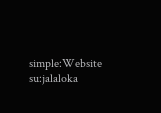simple:Website su:jalaloka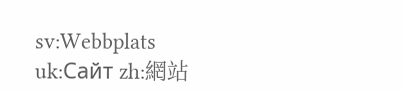sv:Webbplats uk:Сайт zh:網站